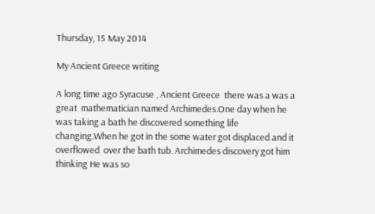Thursday, 15 May 2014

My Ancient Greece writing

A long time ago Syracuse , Ancient Greece  there was a was a great  mathematician named Archimedes.One day when he was taking a bath he discovered something life changing.When he got in the some water got displaced and it overflowed  over the bath tub. Archimedes discovery got him thinking He was so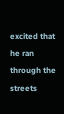excited that he ran
through the streets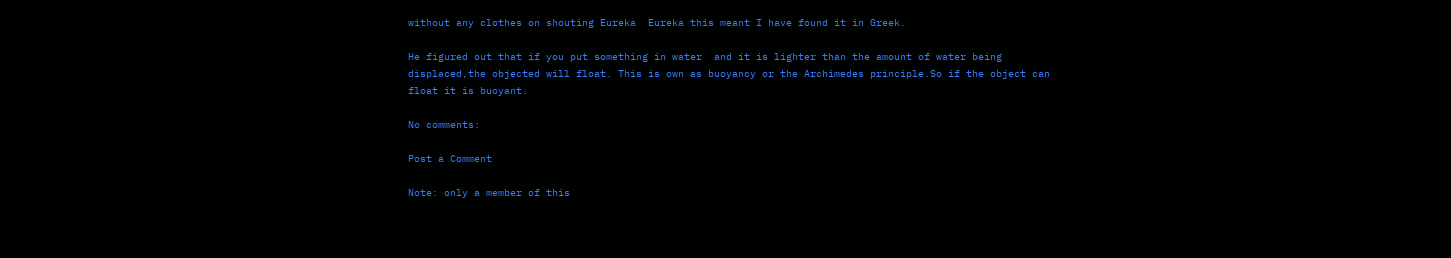without any clothes on shouting Eureka  Eureka this meant I have found it in Greek.

He figured out that if you put something in water  and it is lighter than the amount of water being  displaced,the objected will float. This is own as buoyancy or the Archimedes principle.So if the object can float it is buoyant.

No comments:

Post a Comment

Note: only a member of this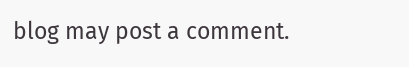blog may post a comment.